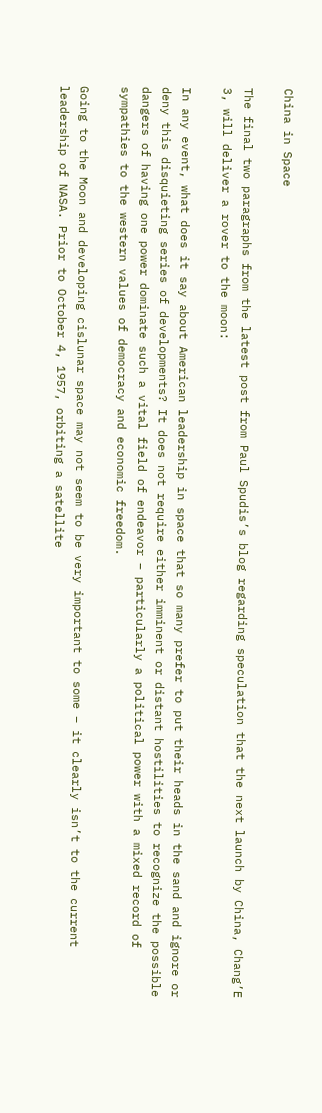China in Space

The final two paragraphs from the latest post from Paul Spudis’s blog regarding speculation that the next launch by China, Chang’E 3, will deliver a rover to the moon:

In any event, what does it say about American leadership in space that so many prefer to put their heads in the sand and ignore or deny this disquieting series of developments? It does not require either imminent or distant hostilities to recognize the possible dangers of having one power dominate such a vital field of endeavor – particularly a political power with a mixed record of sympathies to the western values of democracy and economic freedom.

Going to the Moon and developing cislunar space may not seem to be very important to some – it clearly isn’t to the current leadership of NASA. Prior to October 4, 1957, orbiting a satellite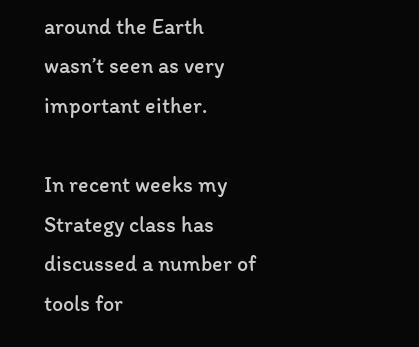around the Earth wasn’t seen as very important either.

In recent weeks my Strategy class has discussed a number of tools for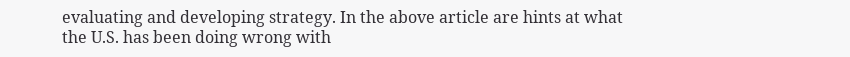evaluating and developing strategy. In the above article are hints at what the U.S. has been doing wrong with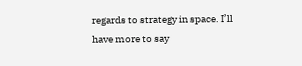regards to strategy in space. I’ll have more to say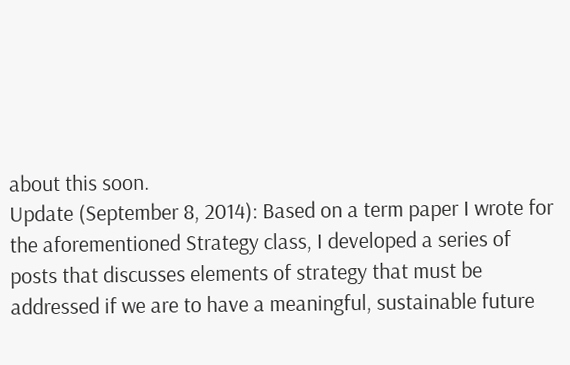about this soon.
Update (September 8, 2014): Based on a term paper I wrote for the aforementioned Strategy class, I developed a series of posts that discusses elements of strategy that must be addressed if we are to have a meaningful, sustainable future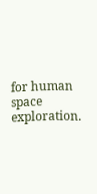for human space exploration.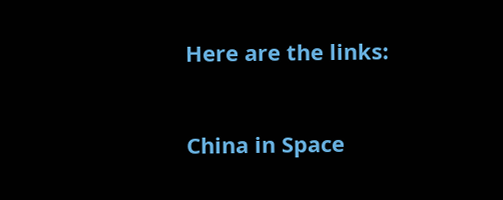Here are the links:


China in Space